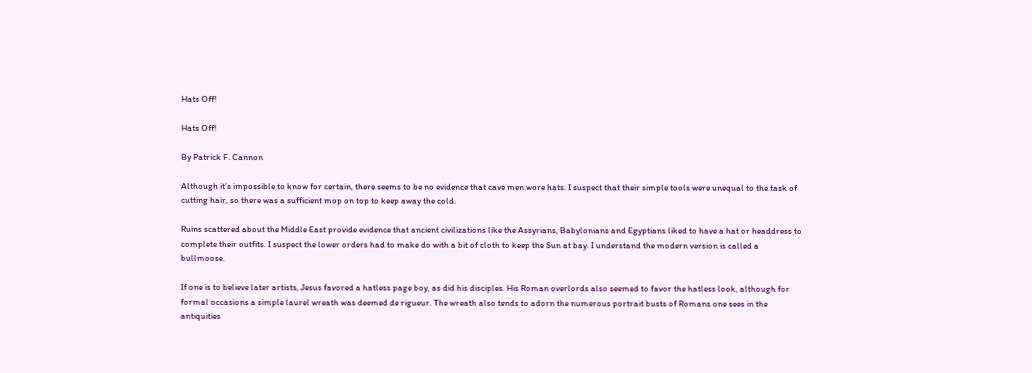Hats Off!

Hats Off!

By Patrick F. Cannon

Although it’s impossible to know for certain, there seems to be no evidence that cave men wore hats. I suspect that their simple tools were unequal to the task of cutting hair, so there was a sufficient mop on top to keep away the cold.

Ruins scattered about the Middle East provide evidence that ancient civilizations like the Assyrians, Babylonians and Egyptians liked to have a hat or headdress to complete their outfits. I suspect the lower orders had to make do with a bit of cloth to keep the Sun at bay. I understand the modern version is called a bullmoose.

If one is to believe later artists, Jesus favored a hatless page boy, as did his disciples. His Roman overlords also seemed to favor the hatless look, although for formal occasions a simple laurel wreath was deemed de rigueur. The wreath also tends to adorn the numerous portrait busts of Romans one sees in the antiquities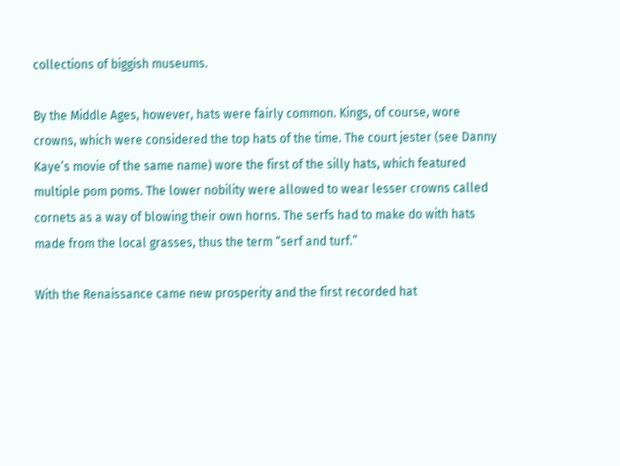collections of biggish museums.

By the Middle Ages, however, hats were fairly common. Kings, of course, wore crowns, which were considered the top hats of the time. The court jester (see Danny Kaye’s movie of the same name) wore the first of the silly hats, which featured multiple pom poms. The lower nobility were allowed to wear lesser crowns called cornets as a way of blowing their own horns. The serfs had to make do with hats made from the local grasses, thus the term “serf and turf.”

With the Renaissance came new prosperity and the first recorded hat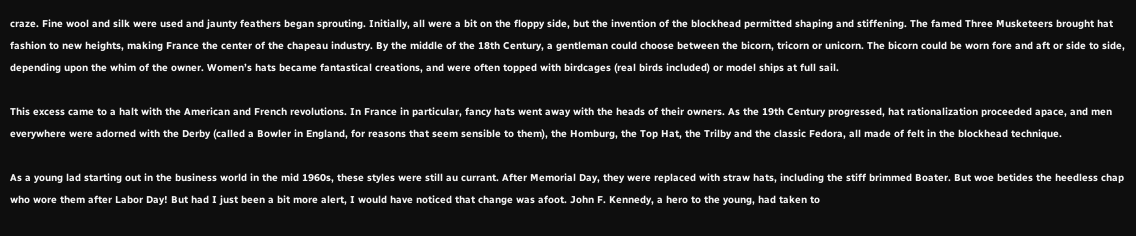craze. Fine wool and silk were used and jaunty feathers began sprouting. Initially, all were a bit on the floppy side, but the invention of the blockhead permitted shaping and stiffening. The famed Three Musketeers brought hat fashion to new heights, making France the center of the chapeau industry. By the middle of the 18th Century, a gentleman could choose between the bicorn, tricorn or unicorn. The bicorn could be worn fore and aft or side to side, depending upon the whim of the owner. Women’s hats became fantastical creations, and were often topped with birdcages (real birds included) or model ships at full sail.

This excess came to a halt with the American and French revolutions. In France in particular, fancy hats went away with the heads of their owners. As the 19th Century progressed, hat rationalization proceeded apace, and men everywhere were adorned with the Derby (called a Bowler in England, for reasons that seem sensible to them), the Homburg, the Top Hat, the Trilby and the classic Fedora, all made of felt in the blockhead technique.

As a young lad starting out in the business world in the mid 1960s, these styles were still au currant. After Memorial Day, they were replaced with straw hats, including the stiff brimmed Boater. But woe betides the heedless chap who wore them after Labor Day! But had I just been a bit more alert, I would have noticed that change was afoot. John F. Kennedy, a hero to the young, had taken to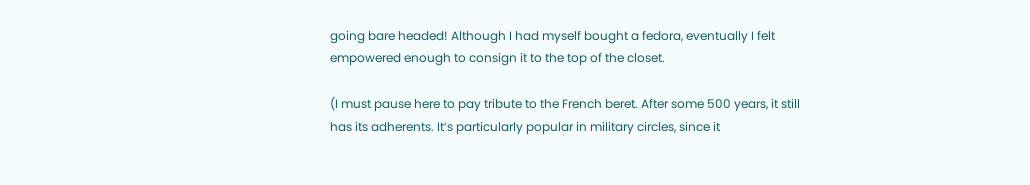going bare headed! Although I had myself bought a fedora, eventually I felt empowered enough to consign it to the top of the closet.

(I must pause here to pay tribute to the French beret. After some 500 years, it still has its adherents. It’s particularly popular in military circles, since it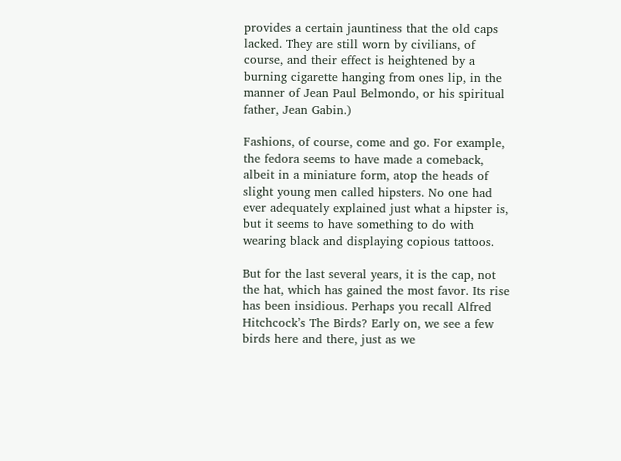provides a certain jauntiness that the old caps lacked. They are still worn by civilians, of course, and their effect is heightened by a burning cigarette hanging from ones lip, in the manner of Jean Paul Belmondo, or his spiritual father, Jean Gabin.)

Fashions, of course, come and go. For example, the fedora seems to have made a comeback, albeit in a miniature form, atop the heads of slight young men called hipsters. No one had ever adequately explained just what a hipster is, but it seems to have something to do with wearing black and displaying copious tattoos.

But for the last several years, it is the cap, not the hat, which has gained the most favor. Its rise has been insidious. Perhaps you recall Alfred Hitchcock’s The Birds? Early on, we see a few birds here and there, just as we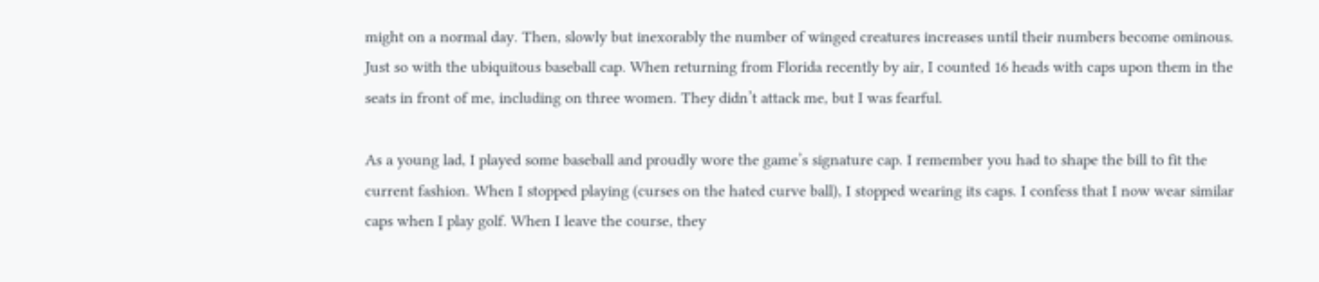might on a normal day. Then, slowly but inexorably the number of winged creatures increases until their numbers become ominous. Just so with the ubiquitous baseball cap. When returning from Florida recently by air, I counted 16 heads with caps upon them in the seats in front of me, including on three women. They didn’t attack me, but I was fearful.

As a young lad, I played some baseball and proudly wore the game’s signature cap. I remember you had to shape the bill to fit the current fashion. When I stopped playing (curses on the hated curve ball), I stopped wearing its caps. I confess that I now wear similar caps when I play golf. When I leave the course, they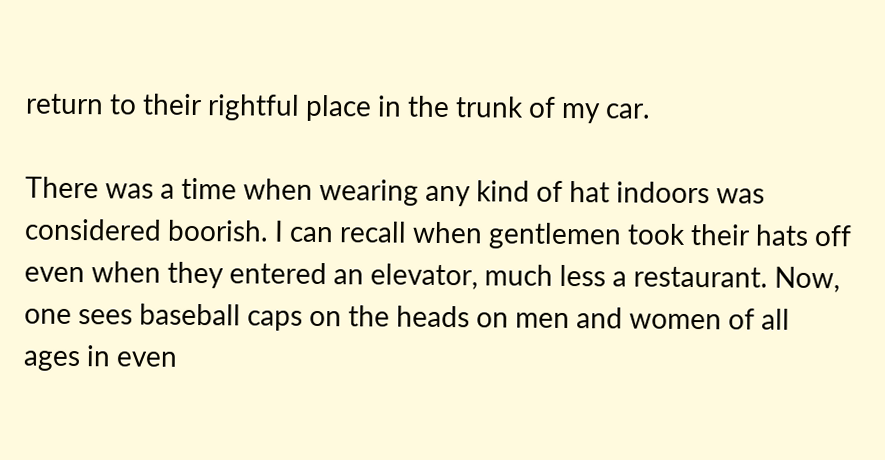return to their rightful place in the trunk of my car.

There was a time when wearing any kind of hat indoors was considered boorish. I can recall when gentlemen took their hats off even when they entered an elevator, much less a restaurant. Now, one sees baseball caps on the heads on men and women of all ages in even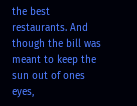the best restaurants. And though the bill was meant to keep the sun out of ones eyes,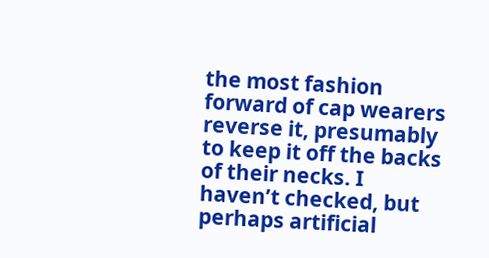the most fashion forward of cap wearers reverse it, presumably to keep it off the backs of their necks. I haven’t checked, but perhaps artificial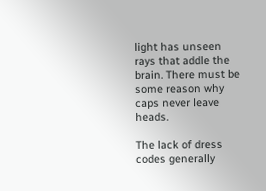light has unseen rays that addle the brain. There must be some reason why caps never leave heads.

The lack of dress codes generally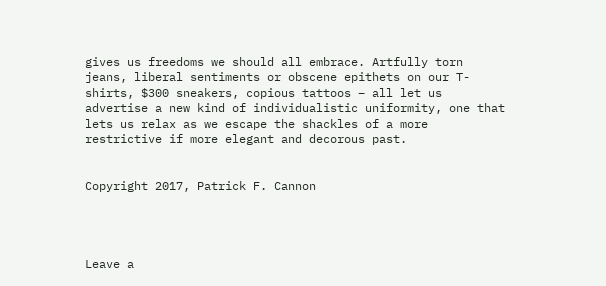gives us freedoms we should all embrace. Artfully torn jeans, liberal sentiments or obscene epithets on our T-shirts, $300 sneakers, copious tattoos – all let us advertise a new kind of individualistic uniformity, one that lets us relax as we escape the shackles of a more restrictive if more elegant and decorous past.


Copyright 2017, Patrick F. Cannon




Leave a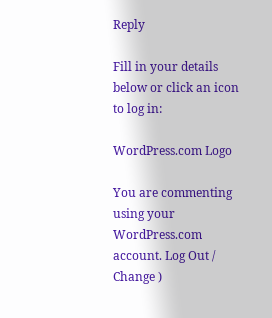Reply

Fill in your details below or click an icon to log in:

WordPress.com Logo

You are commenting using your WordPress.com account. Log Out /  Change )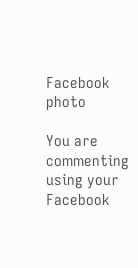Facebook photo

You are commenting using your Facebook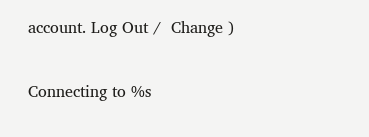account. Log Out /  Change )

Connecting to %s